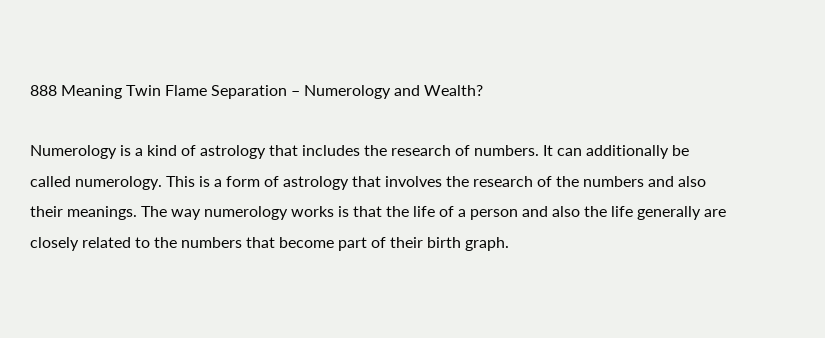888 Meaning Twin Flame Separation – Numerology and Wealth?

Numerology is a kind of astrology that includes the research of numbers. It can additionally be called numerology. This is a form of astrology that involves the research of the numbers and also their meanings. The way numerology works is that the life of a person and also the life generally are closely related to the numbers that become part of their birth graph.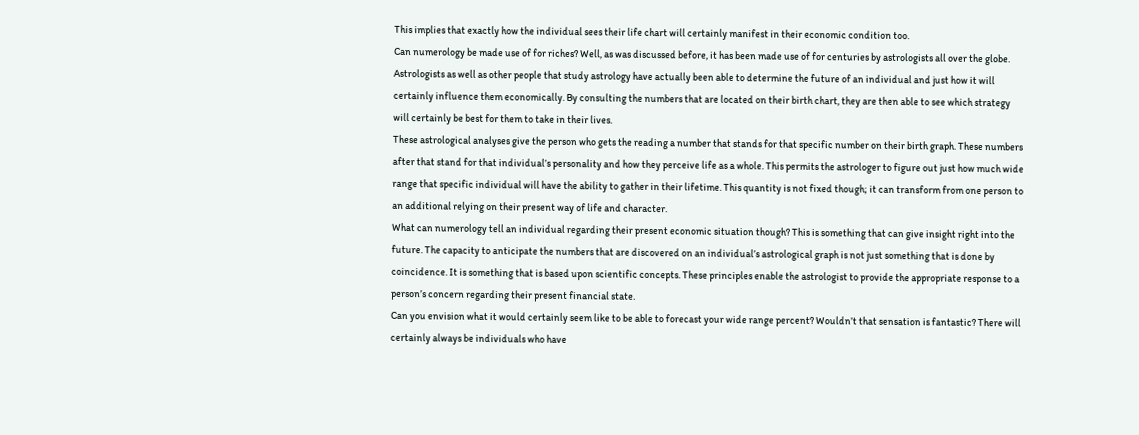This implies that exactly how the individual sees their life chart will certainly manifest in their economic condition too.
Can numerology be made use of for riches? Well, as was discussed before, it has been made use of for centuries by astrologists all over the globe. Astrologists as well as other people that study astrology have actually been able to determine the future of an individual and just how it will certainly influence them economically. By consulting the numbers that are located on their birth chart, they are then able to see which strategy will certainly be best for them to take in their lives.
These astrological analyses give the person who gets the reading a number that stands for that specific number on their birth graph. These numbers after that stand for that individual’s personality and how they perceive life as a whole. This permits the astrologer to figure out just how much wide range that specific individual will have the ability to gather in their lifetime. This quantity is not fixed though; it can transform from one person to an additional relying on their present way of life and character.
What can numerology tell an individual regarding their present economic situation though? This is something that can give insight right into the future. The capacity to anticipate the numbers that are discovered on an individual’s astrological graph is not just something that is done by coincidence. It is something that is based upon scientific concepts. These principles enable the astrologist to provide the appropriate response to a person’s concern regarding their present financial state.
Can you envision what it would certainly seem like to be able to forecast your wide range percent? Wouldn’t that sensation is fantastic? There will certainly always be individuals who have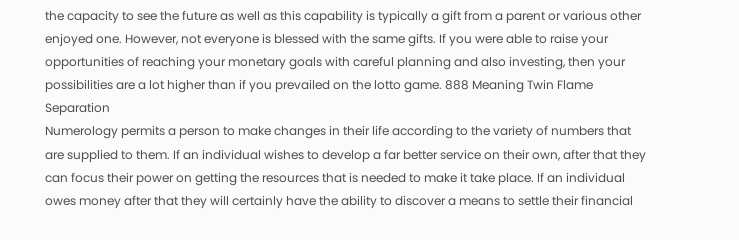the capacity to see the future as well as this capability is typically a gift from a parent or various other enjoyed one. However, not everyone is blessed with the same gifts. If you were able to raise your opportunities of reaching your monetary goals with careful planning and also investing, then your possibilities are a lot higher than if you prevailed on the lotto game. 888 Meaning Twin Flame Separation
Numerology permits a person to make changes in their life according to the variety of numbers that are supplied to them. If an individual wishes to develop a far better service on their own, after that they can focus their power on getting the resources that is needed to make it take place. If an individual owes money after that they will certainly have the ability to discover a means to settle their financial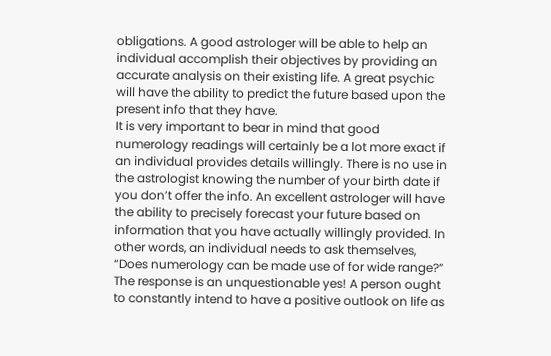obligations. A good astrologer will be able to help an individual accomplish their objectives by providing an accurate analysis on their existing life. A great psychic will have the ability to predict the future based upon the present info that they have.
It is very important to bear in mind that good numerology readings will certainly be a lot more exact if an individual provides details willingly. There is no use in the astrologist knowing the number of your birth date if you don’t offer the info. An excellent astrologer will have the ability to precisely forecast your future based on information that you have actually willingly provided. In other words, an individual needs to ask themselves, “Does numerology can be made use of for wide range?”
The response is an unquestionable yes! A person ought to constantly intend to have a positive outlook on life as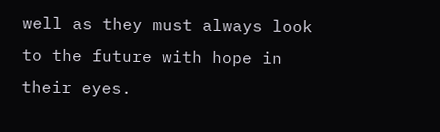well as they must always look to the future with hope in their eyes.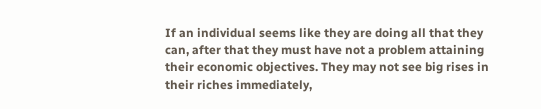If an individual seems like they are doing all that they can, after that they must have not a problem attaining their economic objectives. They may not see big rises in their riches immediately,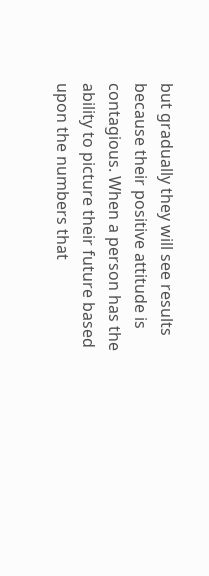but gradually they will see results because their positive attitude is contagious. When a person has the ability to picture their future based upon the numbers that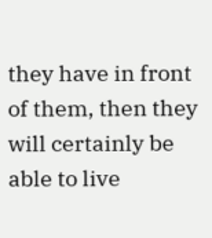they have in front of them, then they will certainly be able to live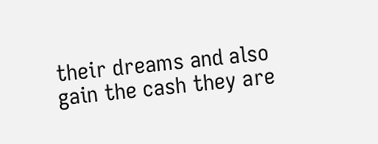their dreams and also gain the cash they are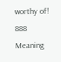worthy of! 888 Meaning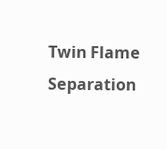Twin Flame Separation